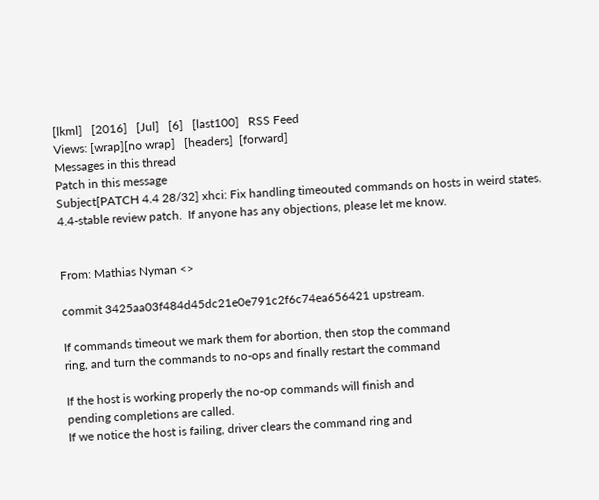[lkml]   [2016]   [Jul]   [6]   [last100]   RSS Feed
Views: [wrap][no wrap]   [headers]  [forward]
Messages in this thread
Patch in this message
Subject[PATCH 4.4 28/32] xhci: Fix handling timeouted commands on hosts in weird states.
4.4-stable review patch.  If anyone has any objections, please let me know.


From: Mathias Nyman <>

commit 3425aa03f484d45dc21e0e791c2f6c74ea656421 upstream.

If commands timeout we mark them for abortion, then stop the command
ring, and turn the commands to no-ops and finally restart the command

If the host is working properly the no-op commands will finish and
pending completions are called.
If we notice the host is failing, driver clears the command ring and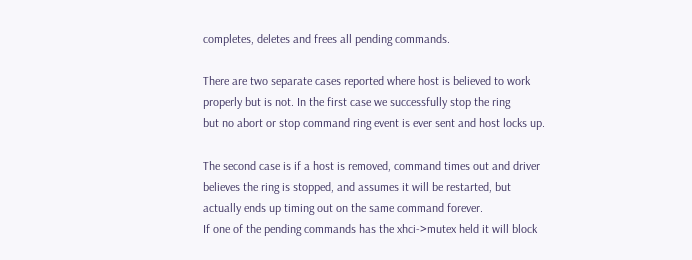completes, deletes and frees all pending commands.

There are two separate cases reported where host is believed to work
properly but is not. In the first case we successfully stop the ring
but no abort or stop command ring event is ever sent and host locks up.

The second case is if a host is removed, command times out and driver
believes the ring is stopped, and assumes it will be restarted, but
actually ends up timing out on the same command forever.
If one of the pending commands has the xhci->mutex held it will block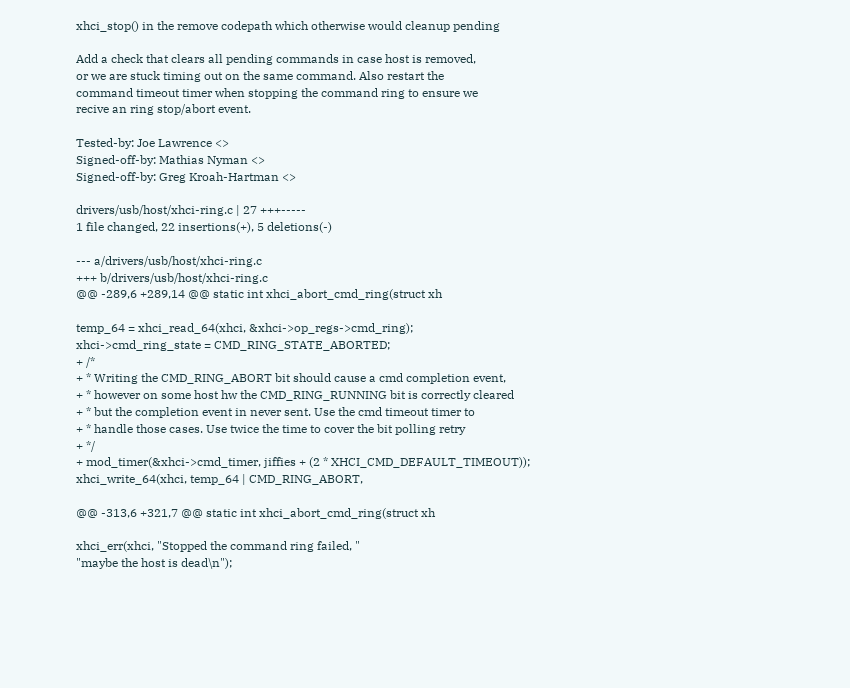xhci_stop() in the remove codepath which otherwise would cleanup pending

Add a check that clears all pending commands in case host is removed,
or we are stuck timing out on the same command. Also restart the
command timeout timer when stopping the command ring to ensure we
recive an ring stop/abort event.

Tested-by: Joe Lawrence <>
Signed-off-by: Mathias Nyman <>
Signed-off-by: Greg Kroah-Hartman <>

drivers/usb/host/xhci-ring.c | 27 +++-----
1 file changed, 22 insertions(+), 5 deletions(-)

--- a/drivers/usb/host/xhci-ring.c
+++ b/drivers/usb/host/xhci-ring.c
@@ -289,6 +289,14 @@ static int xhci_abort_cmd_ring(struct xh

temp_64 = xhci_read_64(xhci, &xhci->op_regs->cmd_ring);
xhci->cmd_ring_state = CMD_RING_STATE_ABORTED;
+ /*
+ * Writing the CMD_RING_ABORT bit should cause a cmd completion event,
+ * however on some host hw the CMD_RING_RUNNING bit is correctly cleared
+ * but the completion event in never sent. Use the cmd timeout timer to
+ * handle those cases. Use twice the time to cover the bit polling retry
+ */
+ mod_timer(&xhci->cmd_timer, jiffies + (2 * XHCI_CMD_DEFAULT_TIMEOUT));
xhci_write_64(xhci, temp_64 | CMD_RING_ABORT,

@@ -313,6 +321,7 @@ static int xhci_abort_cmd_ring(struct xh

xhci_err(xhci, "Stopped the command ring failed, "
"maybe the host is dead\n");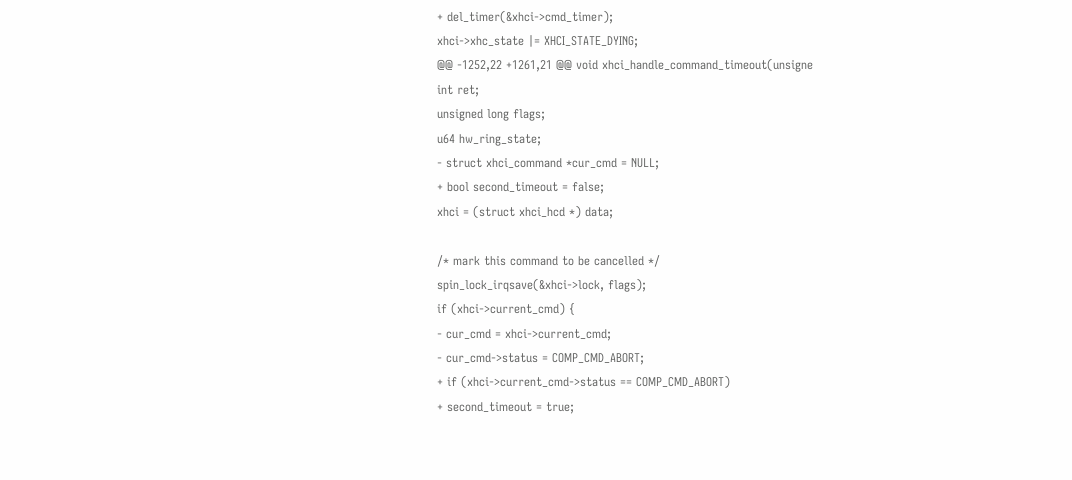+ del_timer(&xhci->cmd_timer);
xhci->xhc_state |= XHCI_STATE_DYING;
@@ -1252,22 +1261,21 @@ void xhci_handle_command_timeout(unsigne
int ret;
unsigned long flags;
u64 hw_ring_state;
- struct xhci_command *cur_cmd = NULL;
+ bool second_timeout = false;
xhci = (struct xhci_hcd *) data;

/* mark this command to be cancelled */
spin_lock_irqsave(&xhci->lock, flags);
if (xhci->current_cmd) {
- cur_cmd = xhci->current_cmd;
- cur_cmd->status = COMP_CMD_ABORT;
+ if (xhci->current_cmd->status == COMP_CMD_ABORT)
+ second_timeout = true;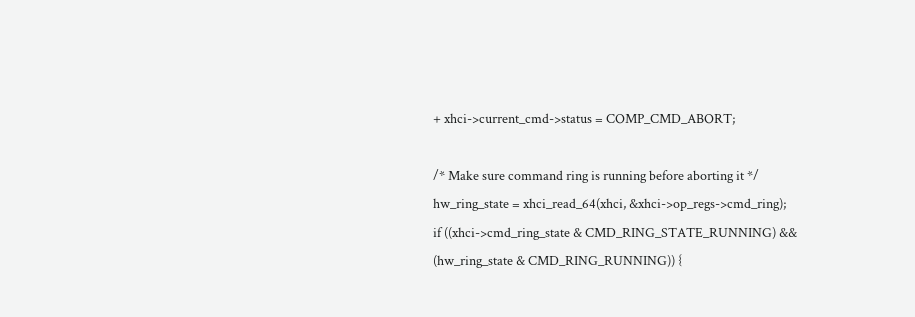+ xhci->current_cmd->status = COMP_CMD_ABORT;

/* Make sure command ring is running before aborting it */
hw_ring_state = xhci_read_64(xhci, &xhci->op_regs->cmd_ring);
if ((xhci->cmd_ring_state & CMD_RING_STATE_RUNNING) &&
(hw_ring_state & CMD_RING_RUNNING)) {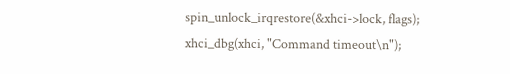spin_unlock_irqrestore(&xhci->lock, flags);
xhci_dbg(xhci, "Command timeout\n");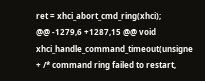ret = xhci_abort_cmd_ring(xhci);
@@ -1279,6 +1287,15 @@ void xhci_handle_command_timeout(unsigne
+ /* command ring failed to restart,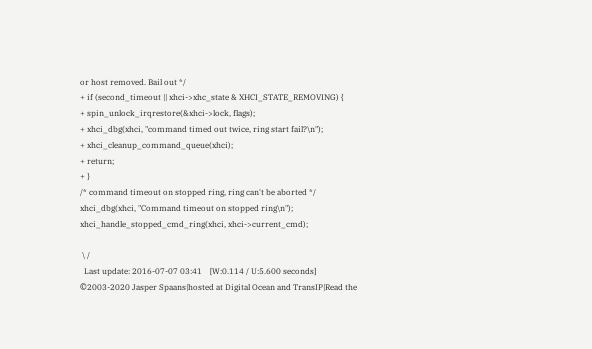or host removed. Bail out */
+ if (second_timeout || xhci->xhc_state & XHCI_STATE_REMOVING) {
+ spin_unlock_irqrestore(&xhci->lock, flags);
+ xhci_dbg(xhci, "command timed out twice, ring start fail?\n");
+ xhci_cleanup_command_queue(xhci);
+ return;
+ }
/* command timeout on stopped ring, ring can't be aborted */
xhci_dbg(xhci, "Command timeout on stopped ring\n");
xhci_handle_stopped_cmd_ring(xhci, xhci->current_cmd);

 \ /
  Last update: 2016-07-07 03:41    [W:0.114 / U:5.600 seconds]
©2003-2020 Jasper Spaans|hosted at Digital Ocean and TransIP|Read the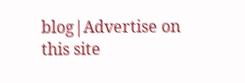blog|Advertise on this site